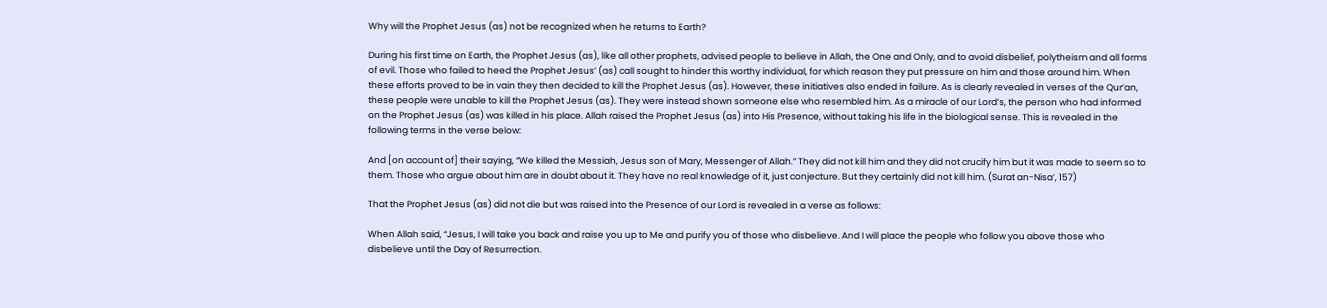Why will the Prophet Jesus (as) not be recognized when he returns to Earth?

During his first time on Earth, the Prophet Jesus (as), like all other prophets, advised people to believe in Allah, the One and Only, and to avoid disbelief, polytheism and all forms of evil. Those who failed to heed the Prophet Jesus’ (as) call sought to hinder this worthy individual, for which reason they put pressure on him and those around him. When these efforts proved to be in vain they then decided to kill the Prophet Jesus (as). However, these initiatives also ended in failure. As is clearly revealed in verses of the Qur’an, these people were unable to kill the Prophet Jesus (as). They were instead shown someone else who resembled him. As a miracle of our Lord’s, the person who had informed on the Prophet Jesus (as) was killed in his place. Allah raised the Prophet Jesus (as) into His Presence, without taking his life in the biological sense. This is revealed in the following terms in the verse below:

And [on account of] their saying, “We killed the Messiah, Jesus son of Mary, Messenger of Allah.” They did not kill him and they did not crucify him but it was made to seem so to them. Those who argue about him are in doubt about it. They have no real knowledge of it, just conjecture. But they certainly did not kill him. (Surat an-Nisa’, 157)

That the Prophet Jesus (as) did not die but was raised into the Presence of our Lord is revealed in a verse as follows:

When Allah said, “Jesus, I will take you back and raise you up to Me and purify you of those who disbelieve. And I will place the people who follow you above those who disbelieve until the Day of Resurrection.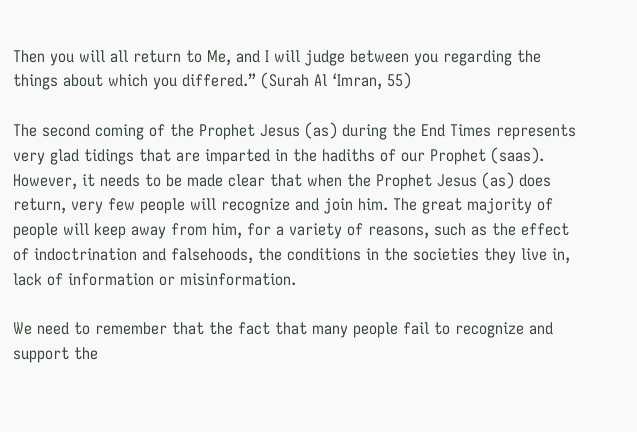Then you will all return to Me, and I will judge between you regarding the things about which you differed.” (Surah Al ‘Imran, 55)

The second coming of the Prophet Jesus (as) during the End Times represents very glad tidings that are imparted in the hadiths of our Prophet (saas). However, it needs to be made clear that when the Prophet Jesus (as) does return, very few people will recognize and join him. The great majority of people will keep away from him, for a variety of reasons, such as the effect of indoctrination and falsehoods, the conditions in the societies they live in, lack of information or misinformation.

We need to remember that the fact that many people fail to recognize and support the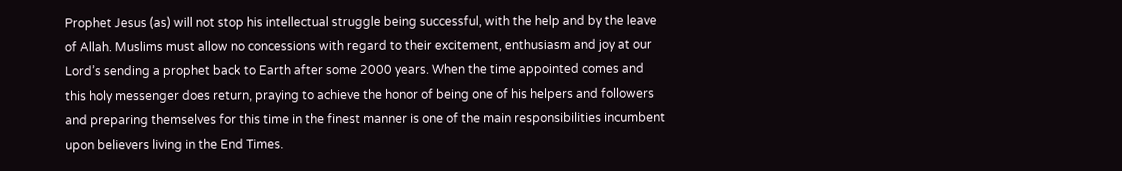Prophet Jesus (as) will not stop his intellectual struggle being successful, with the help and by the leave of Allah. Muslims must allow no concessions with regard to their excitement, enthusiasm and joy at our Lord’s sending a prophet back to Earth after some 2000 years. When the time appointed comes and this holy messenger does return, praying to achieve the honor of being one of his helpers and followers and preparing themselves for this time in the finest manner is one of the main responsibilities incumbent upon believers living in the End Times.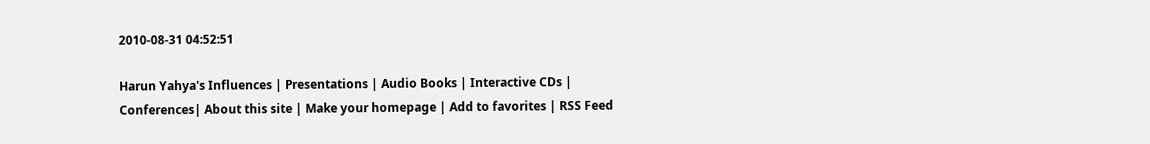2010-08-31 04:52:51

Harun Yahya's Influences | Presentations | Audio Books | Interactive CDs | Conferences| About this site | Make your homepage | Add to favorites | RSS Feed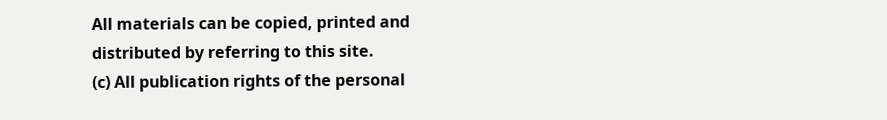All materials can be copied, printed and distributed by referring to this site.
(c) All publication rights of the personal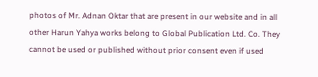photos of Mr. Adnan Oktar that are present in our website and in all other Harun Yahya works belong to Global Publication Ltd. Co. They cannot be used or published without prior consent even if used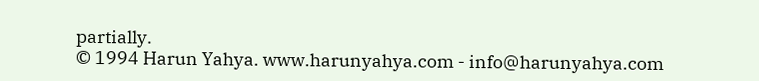partially.
© 1994 Harun Yahya. www.harunyahya.com - info@harunyahya.com